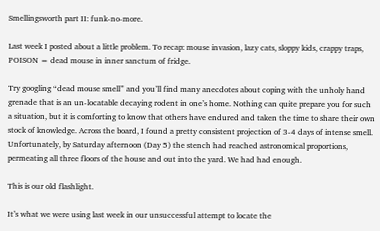Smellingsworth part II: funk-no-more.

Last week I posted about a little problem. To recap: mouse invasion, lazy cats, sloppy kids, crappy traps, POISON = dead mouse in inner sanctum of fridge.

Try googling “dead mouse smell” and you’ll find many anecdotes about coping with the unholy hand grenade that is an un-locatable decaying rodent in one’s home. Nothing can quite prepare you for such a situation, but it is comforting to know that others have endured and taken the time to share their own stock of knowledge. Across the board, I found a pretty consistent projection of 3-4 days of intense smell. Unfortunately, by Saturday afternoon (Day 5) the stench had reached astronomical proportions, permeating all three floors of the house and out into the yard. We had had enough.

This is our old flashlight.

It’s what we were using last week in our unsuccessful attempt to locate the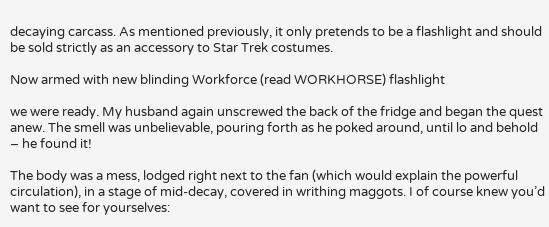decaying carcass. As mentioned previously, it only pretends to be a flashlight and should be sold strictly as an accessory to Star Trek costumes.

Now armed with new blinding Workforce (read WORKHORSE) flashlight

we were ready. My husband again unscrewed the back of the fridge and began the quest anew. The smell was unbelievable, pouring forth as he poked around, until lo and behold – he found it!

The body was a mess, lodged right next to the fan (which would explain the powerful circulation), in a stage of mid-decay, covered in writhing maggots. I of course knew you’d want to see for yourselves: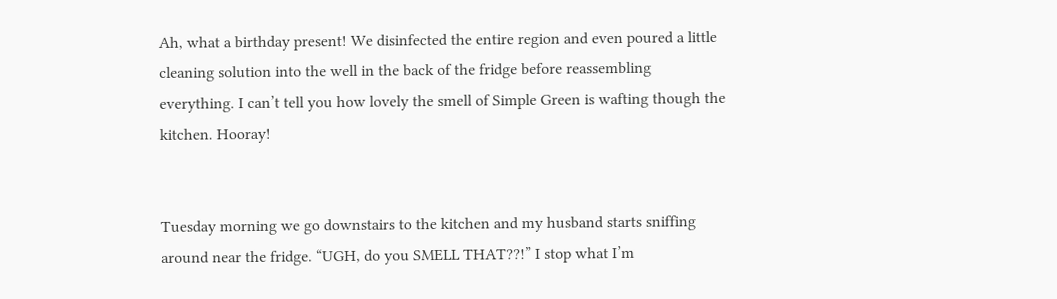Ah, what a birthday present! We disinfected the entire region and even poured a little cleaning solution into the well in the back of the fridge before reassembling everything. I can’t tell you how lovely the smell of Simple Green is wafting though the kitchen. Hooray!


Tuesday morning we go downstairs to the kitchen and my husband starts sniffing around near the fridge. “UGH, do you SMELL THAT??!” I stop what I’m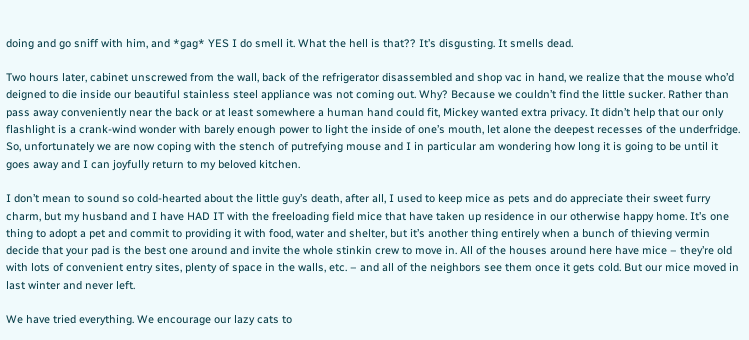doing and go sniff with him, and *gag* YES I do smell it. What the hell is that?? It’s disgusting. It smells dead.

Two hours later, cabinet unscrewed from the wall, back of the refrigerator disassembled and shop vac in hand, we realize that the mouse who’d deigned to die inside our beautiful stainless steel appliance was not coming out. Why? Because we couldn’t find the little sucker. Rather than pass away conveniently near the back or at least somewhere a human hand could fit, Mickey wanted extra privacy. It didn’t help that our only flashlight is a crank-wind wonder with barely enough power to light the inside of one’s mouth, let alone the deepest recesses of the underfridge. So, unfortunately we are now coping with the stench of putrefying mouse and I in particular am wondering how long it is going to be until it goes away and I can joyfully return to my beloved kitchen.

I don’t mean to sound so cold-hearted about the little guy’s death, after all, I used to keep mice as pets and do appreciate their sweet furry charm, but my husband and I have HAD IT with the freeloading field mice that have taken up residence in our otherwise happy home. It’s one thing to adopt a pet and commit to providing it with food, water and shelter, but it’s another thing entirely when a bunch of thieving vermin decide that your pad is the best one around and invite the whole stinkin crew to move in. All of the houses around here have mice – they’re old with lots of convenient entry sites, plenty of space in the walls, etc. – and all of the neighbors see them once it gets cold. But our mice moved in last winter and never left.

We have tried everything. We encourage our lazy cats to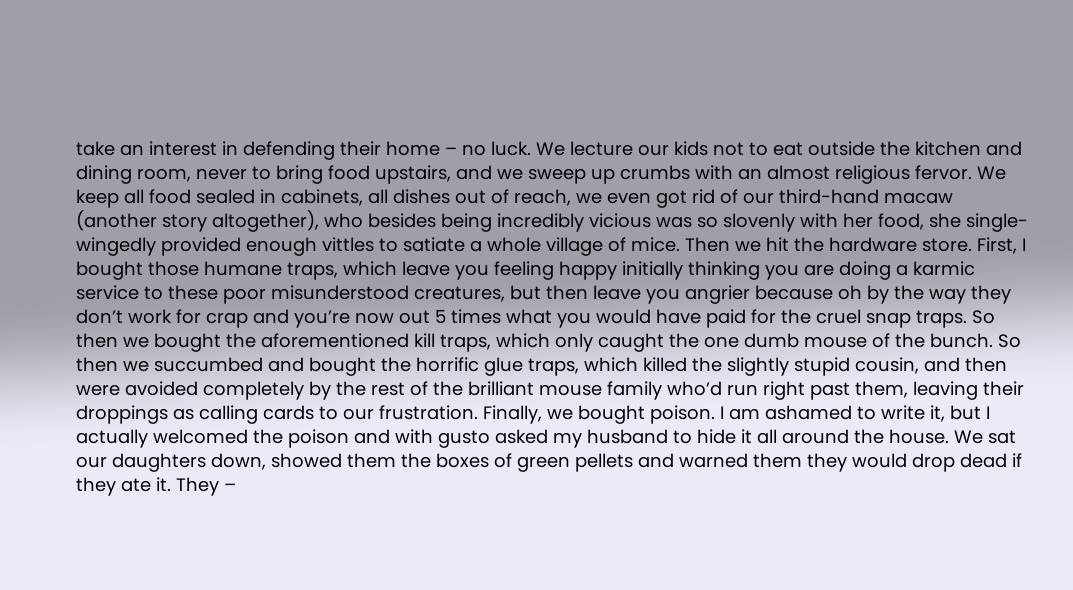take an interest in defending their home – no luck. We lecture our kids not to eat outside the kitchen and dining room, never to bring food upstairs, and we sweep up crumbs with an almost religious fervor. We keep all food sealed in cabinets, all dishes out of reach, we even got rid of our third-hand macaw (another story altogether), who besides being incredibly vicious was so slovenly with her food, she single-wingedly provided enough vittles to satiate a whole village of mice. Then we hit the hardware store. First, I bought those humane traps, which leave you feeling happy initially thinking you are doing a karmic service to these poor misunderstood creatures, but then leave you angrier because oh by the way they don’t work for crap and you’re now out 5 times what you would have paid for the cruel snap traps. So then we bought the aforementioned kill traps, which only caught the one dumb mouse of the bunch. So then we succumbed and bought the horrific glue traps, which killed the slightly stupid cousin, and then were avoided completely by the rest of the brilliant mouse family who’d run right past them, leaving their droppings as calling cards to our frustration. Finally, we bought poison. I am ashamed to write it, but I actually welcomed the poison and with gusto asked my husband to hide it all around the house. We sat our daughters down, showed them the boxes of green pellets and warned them they would drop dead if they ate it. They –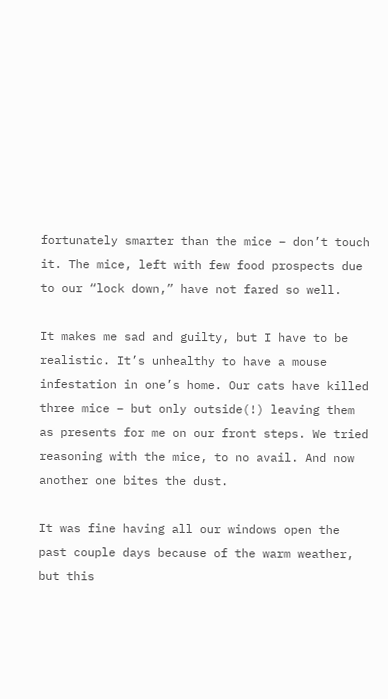fortunately smarter than the mice – don’t touch it. The mice, left with few food prospects due to our “lock down,” have not fared so well.

It makes me sad and guilty, but I have to be realistic. It’s unhealthy to have a mouse infestation in one’s home. Our cats have killed three mice – but only outside(!) leaving them as presents for me on our front steps. We tried reasoning with the mice, to no avail. And now another one bites the dust.

It was fine having all our windows open the past couple days because of the warm weather, but this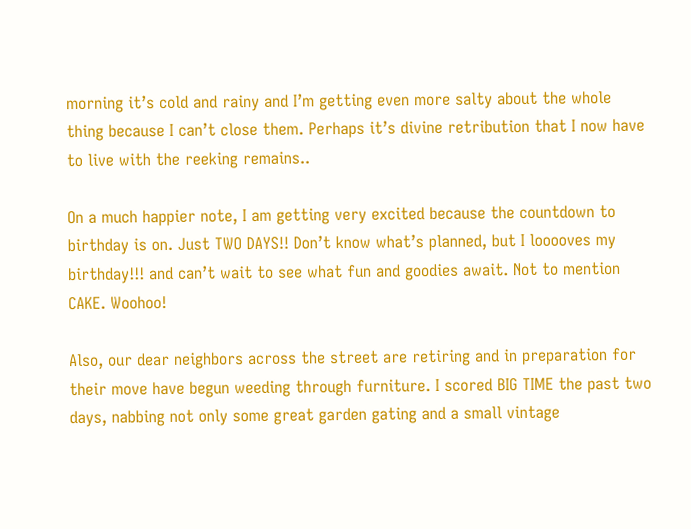morning it’s cold and rainy and I’m getting even more salty about the whole thing because I can’t close them. Perhaps it’s divine retribution that I now have to live with the reeking remains..

On a much happier note, I am getting very excited because the countdown to birthday is on. Just TWO DAYS!! Don’t know what’s planned, but I looooves my birthday!!! and can’t wait to see what fun and goodies await. Not to mention CAKE. Woohoo!

Also, our dear neighbors across the street are retiring and in preparation for their move have begun weeding through furniture. I scored BIG TIME the past two days, nabbing not only some great garden gating and a small vintage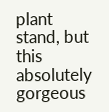plant stand, but this absolutely gorgeous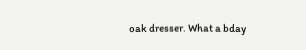oak dresser. What a bday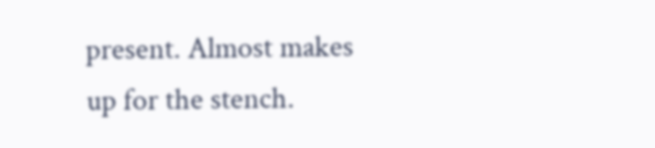present. Almost makes up for the stench.